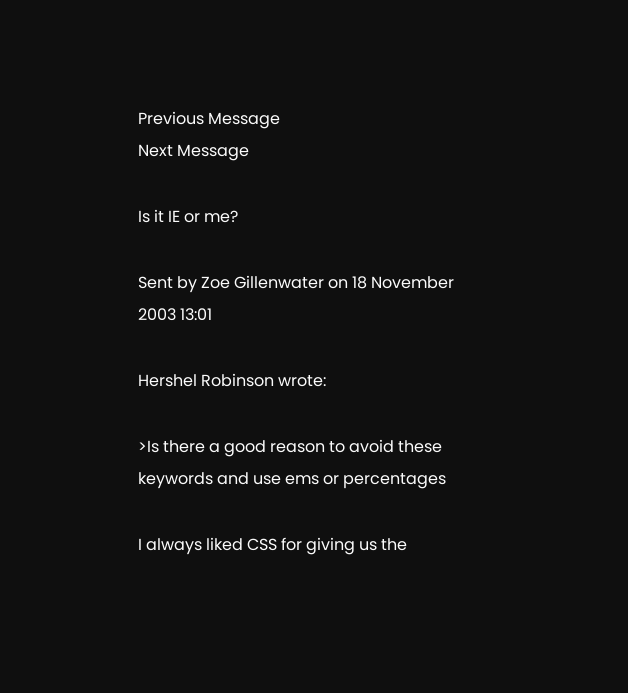Previous Message
Next Message

Is it IE or me?

Sent by Zoe Gillenwater on 18 November 2003 13:01

Hershel Robinson wrote:

>Is there a good reason to avoid these keywords and use ems or percentages

I always liked CSS for giving us the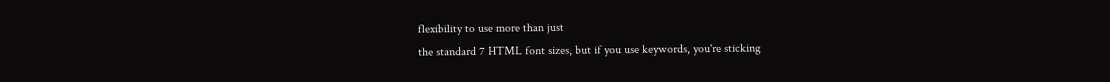flexibility to use more than just
the standard 7 HTML font sizes, but if you use keywords, you're sticking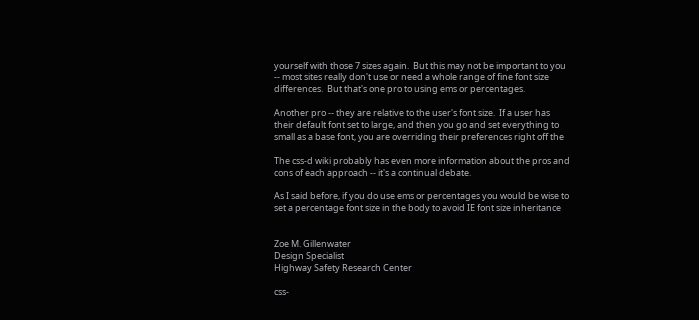yourself with those 7 sizes again.  But this may not be important to you
-- most sites really don't use or need a whole range of fine font size
differences.  But that's one pro to using ems or percentages.

Another pro -- they are relative to the user's font size.  If a user has
their default font set to large, and then you go and set everything to
small as a base font, you are overriding their preferences right off the

The css-d wiki probably has even more information about the pros and
cons of each approach -- it's a continual debate.

As I said before, if you do use ems or percentages you would be wise to
set a percentage font size in the body to avoid IE font size inheritance


Zoe M. Gillenwater
Design Specialist
Highway Safety Research Center

css-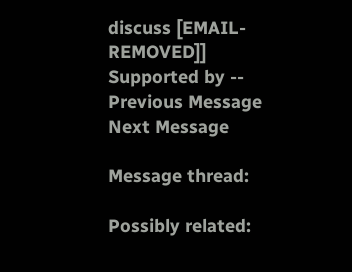discuss [EMAIL-REMOVED]]
Supported by --
Previous Message
Next Message

Message thread:

Possibly related: